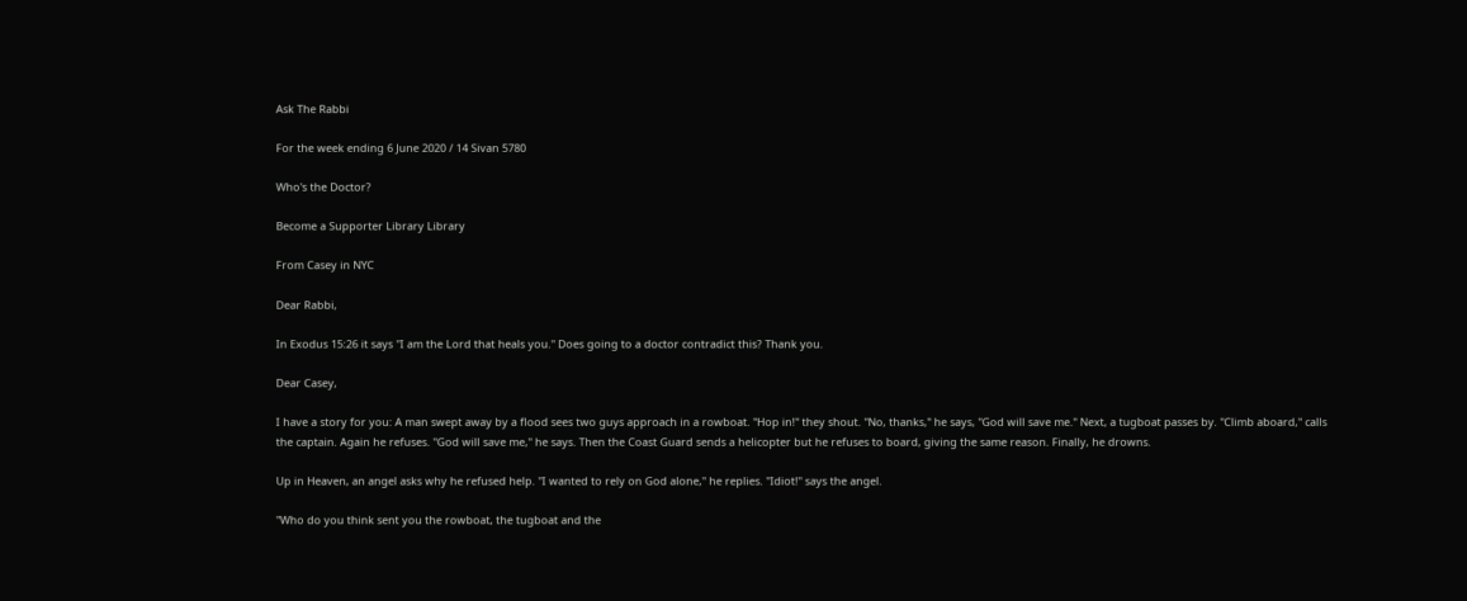Ask The Rabbi

For the week ending 6 June 2020 / 14 Sivan 5780

Who's the Doctor?

Become a Supporter Library Library

From Casey in NYC

Dear Rabbi,

In Exodus 15:26 it says "I am the Lord that heals you." Does going to a doctor contradict this? Thank you.

Dear Casey,

I have a story for you: A man swept away by a flood sees two guys approach in a rowboat. "Hop in!" they shout. "No, thanks," he says, "God will save me." Next, a tugboat passes by. "Climb aboard," calls the captain. Again he refuses. "God will save me," he says. Then the Coast Guard sends a helicopter but he refuses to board, giving the same reason. Finally, he drowns.

Up in Heaven, an angel asks why he refused help. "I wanted to rely on God alone," he replies. "Idiot!" says the angel.

"Who do you think sent you the rowboat, the tugboat and the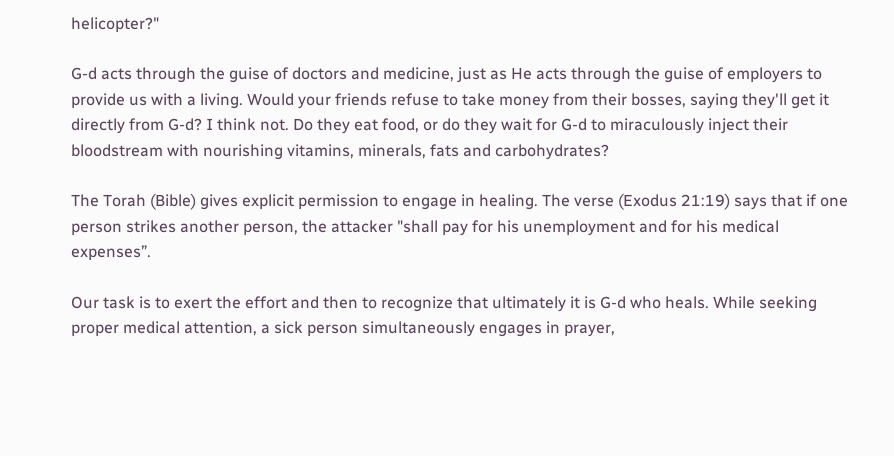helicopter?"

G-d acts through the guise of doctors and medicine, just as He acts through the guise of employers to provide us with a living. Would your friends refuse to take money from their bosses, saying they'll get it directly from G-d? I think not. Do they eat food, or do they wait for G-d to miraculously inject their bloodstream with nourishing vitamins, minerals, fats and carbohydrates?

The Torah (Bible) gives explicit permission to engage in healing. The verse (Exodus 21:19) says that if one person strikes another person, the attacker "shall pay for his unemployment and for his medical expenses”.

Our task is to exert the effort and then to recognize that ultimately it is G-d who heals. While seeking proper medical attention, a sick person simultaneously engages in prayer,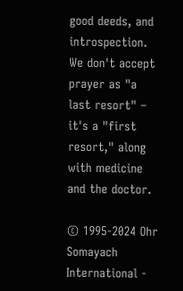good deeds, and introspection. We don't accept prayer as "a last resort" – it's a "first resort," along with medicine and the doctor.

© 1995-2024 Ohr Somayach International -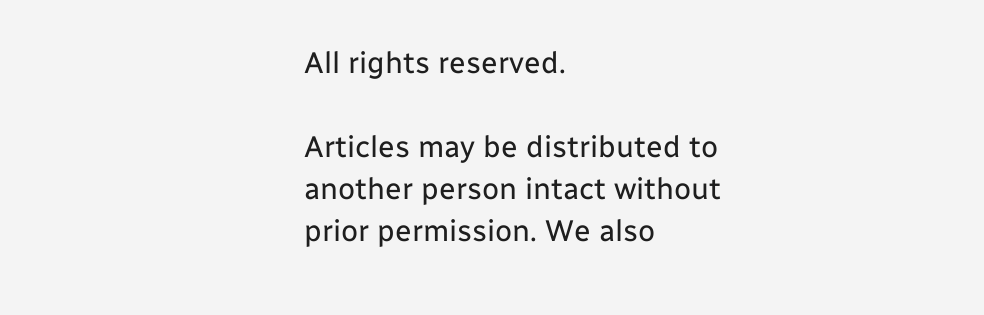All rights reserved.

Articles may be distributed to another person intact without prior permission. We also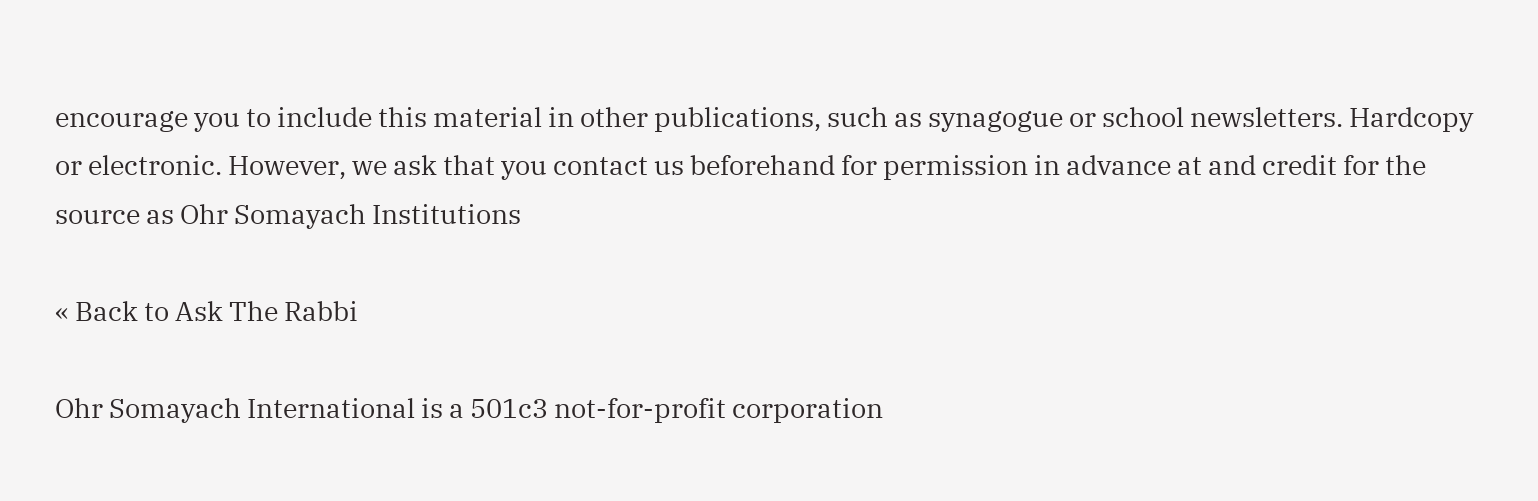encourage you to include this material in other publications, such as synagogue or school newsletters. Hardcopy or electronic. However, we ask that you contact us beforehand for permission in advance at and credit for the source as Ohr Somayach Institutions

« Back to Ask The Rabbi

Ohr Somayach International is a 501c3 not-for-profit corporation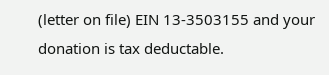(letter on file) EIN 13-3503155 and your donation is tax deductable.